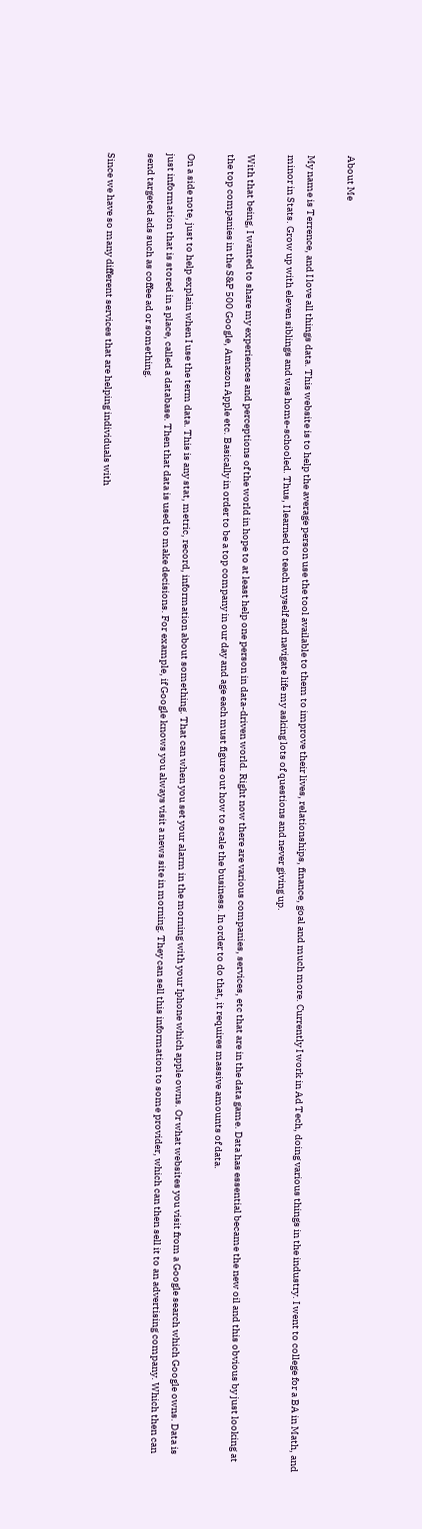About Me

My name is Terrence, and I love all things data. This website is to help the average person use the tool available to them to improve their lives, relationships, finance, goal and much more. Currently I work in Ad Tech, doing various things in the industry. I went to college for a BA in Math, and minor in Stats. Grow up with eleven siblings and was home-schooled. Thus, I learned to teach myself and navigate life my asking lots of questions and never giving up.

With that being, I wanted to share my experiences and perceptions of the world in hope to at least help one person in data-driven world. Right now there are various companies, services, etc that are in the data game. Data has essential became the new oil and this obvious by just looking at the top companies in the S&P 500 Google, Amazon Apple etc. Basically in order to be a top company in our day and age each must figure out how to scale the business. In order to do that, it requires massive amounts of data.

On a side note, just to help explain when I use the term data. This is any stat, metric, record, information about something. That can when you set your alarm in the morning with your Iphone which apple owns. Or what websites you visit from a Google search which Google owns. Data is just information that is stored in a place, called a database. Then that data is used to make decisions. For example, if Google knows you always visit a news site in morning. They can sell this information to some provider, which can then sell it to an advertising company. Which then can send targeted ads such as coffee ad or something.

Since we have so many different services that are helping individuals with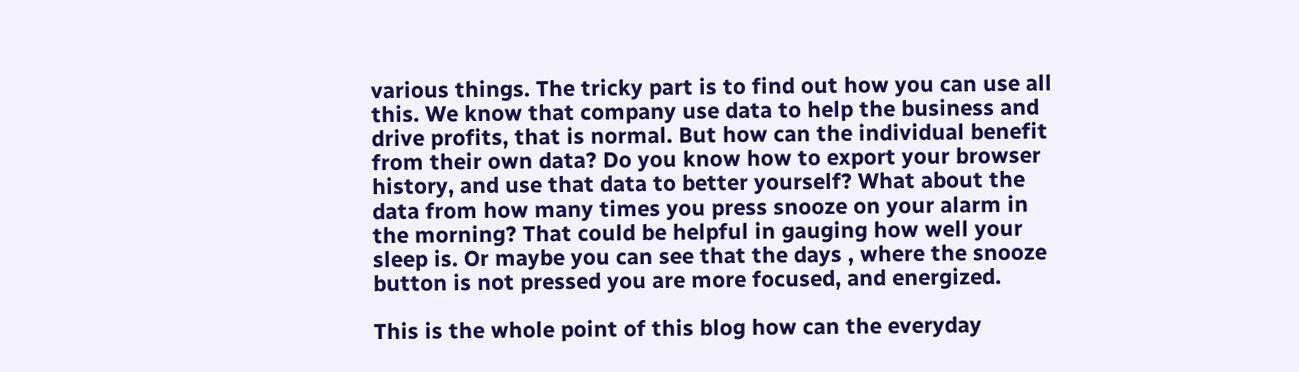various things. The tricky part is to find out how you can use all this. We know that company use data to help the business and drive profits, that is normal. But how can the individual benefit from their own data? Do you know how to export your browser history, and use that data to better yourself? What about the data from how many times you press snooze on your alarm in the morning? That could be helpful in gauging how well your sleep is. Or maybe you can see that the days , where the snooze button is not pressed you are more focused, and energized.

This is the whole point of this blog how can the everyday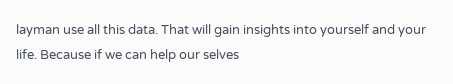layman use all this data. That will gain insights into yourself and your life. Because if we can help our selves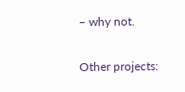– why not.

Other projects: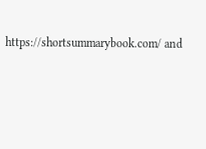https://shortsummarybook.com/ and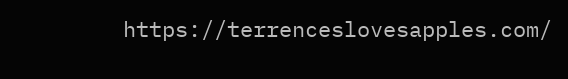https://terrenceslovesapples.com/